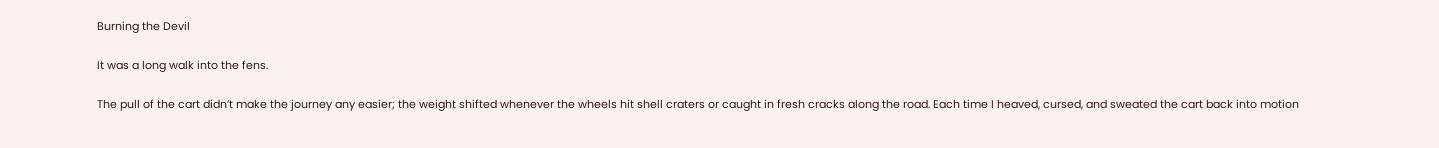Burning the Devil

It was a long walk into the fens.

The pull of the cart didn’t make the journey any easier; the weight shifted whenever the wheels hit shell craters or caught in fresh cracks along the road. Each time I heaved, cursed, and sweated the cart back into motion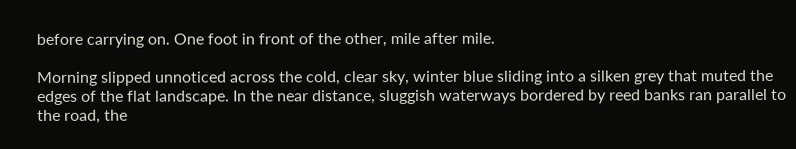before carrying on. One foot in front of the other, mile after mile.

Morning slipped unnoticed across the cold, clear sky, winter blue sliding into a silken grey that muted the edges of the flat landscape. In the near distance, sluggish waterways bordered by reed banks ran parallel to the road, the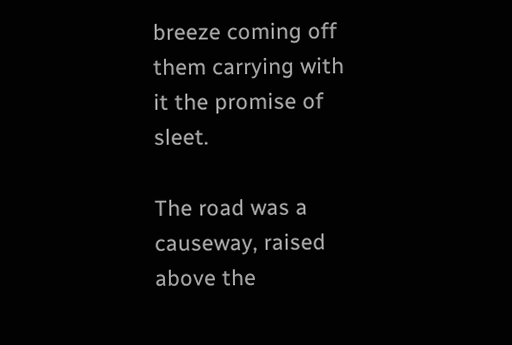breeze coming off them carrying with it the promise of sleet.

The road was a causeway, raised above the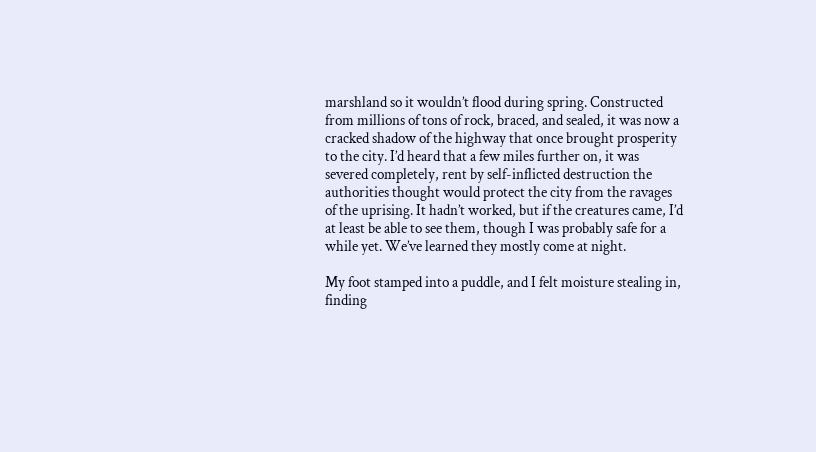marshland so it wouldn’t flood during spring. Constructed from millions of tons of rock, braced, and sealed, it was now a cracked shadow of the highway that once brought prosperity to the city. I’d heard that a few miles further on, it was severed completely, rent by self-inflicted destruction the authorities thought would protect the city from the ravages of the uprising. It hadn’t worked, but if the creatures came, I’d at least be able to see them, though I was probably safe for a while yet. We’ve learned they mostly come at night.

My foot stamped into a puddle, and I felt moisture stealing in, finding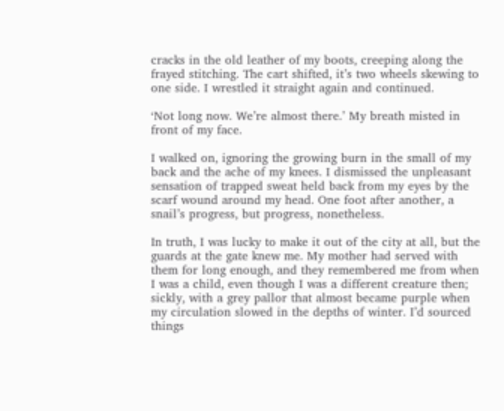cracks in the old leather of my boots, creeping along the frayed stitching. The cart shifted, it’s two wheels skewing to one side. I wrestled it straight again and continued.

‘Not long now. We’re almost there.’ My breath misted in front of my face.

I walked on, ignoring the growing burn in the small of my back and the ache of my knees. I dismissed the unpleasant sensation of trapped sweat held back from my eyes by the scarf wound around my head. One foot after another, a snail’s progress, but progress, nonetheless.

In truth, I was lucky to make it out of the city at all, but the guards at the gate knew me. My mother had served with them for long enough, and they remembered me from when I was a child, even though I was a different creature then; sickly, with a grey pallor that almost became purple when my circulation slowed in the depths of winter. I’d sourced things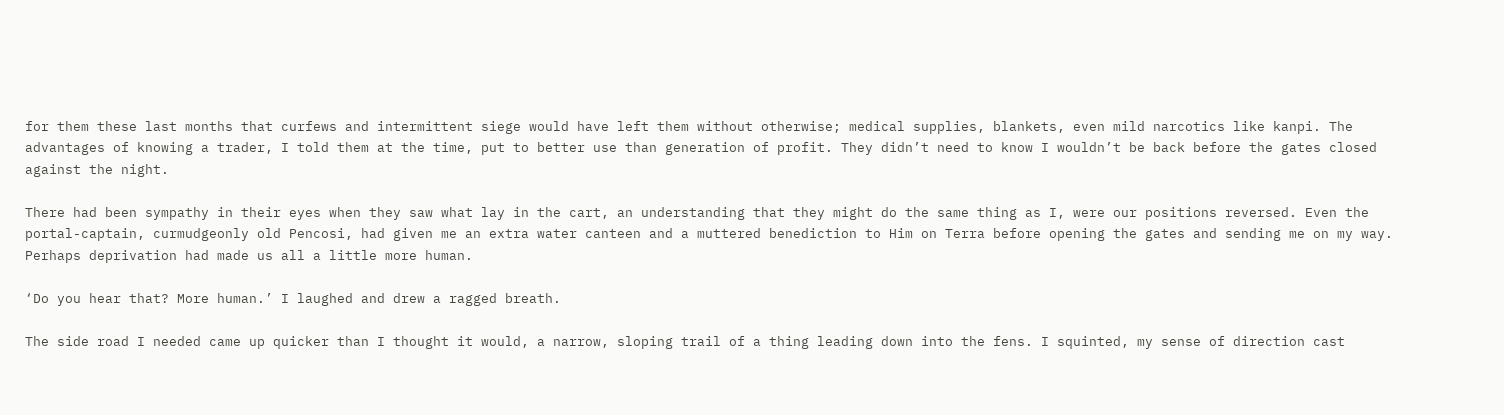for them these last months that curfews and intermittent siege would have left them without otherwise; medical supplies, blankets, even mild narcotics like kanpi. The advantages of knowing a trader, I told them at the time, put to better use than generation of profit. They didn’t need to know I wouldn’t be back before the gates closed against the night.

There had been sympathy in their eyes when they saw what lay in the cart, an understanding that they might do the same thing as I, were our positions reversed. Even the portal-captain, curmudgeonly old Pencosi, had given me an extra water canteen and a muttered benediction to Him on Terra before opening the gates and sending me on my way. Perhaps deprivation had made us all a little more human.

‘Do you hear that? More human.’ I laughed and drew a ragged breath.

The side road I needed came up quicker than I thought it would, a narrow, sloping trail of a thing leading down into the fens. I squinted, my sense of direction cast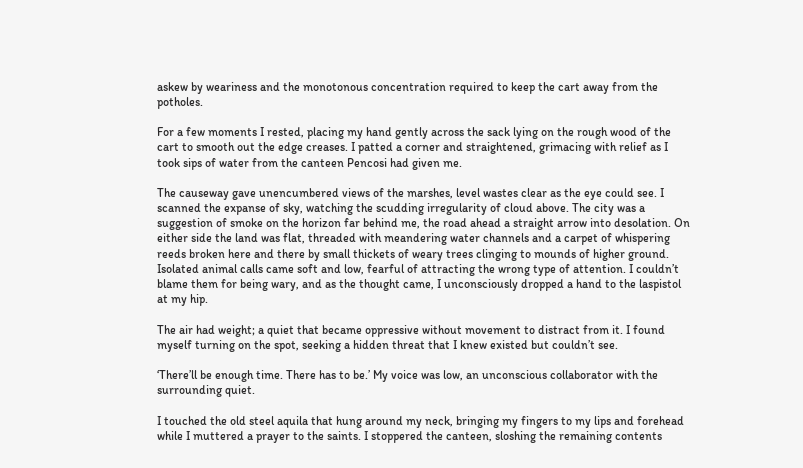askew by weariness and the monotonous concentration required to keep the cart away from the potholes.

For a few moments I rested, placing my hand gently across the sack lying on the rough wood of the cart to smooth out the edge creases. I patted a corner and straightened, grimacing with relief as I took sips of water from the canteen Pencosi had given me.

The causeway gave unencumbered views of the marshes, level wastes clear as the eye could see. I scanned the expanse of sky, watching the scudding irregularity of cloud above. The city was a suggestion of smoke on the horizon far behind me, the road ahead a straight arrow into desolation. On either side the land was flat, threaded with meandering water channels and a carpet of whispering reeds broken here and there by small thickets of weary trees clinging to mounds of higher ground. Isolated animal calls came soft and low, fearful of attracting the wrong type of attention. I couldn’t blame them for being wary, and as the thought came, I unconsciously dropped a hand to the laspistol at my hip.

The air had weight; a quiet that became oppressive without movement to distract from it. I found myself turning on the spot, seeking a hidden threat that I knew existed but couldn’t see.

‘There’ll be enough time. There has to be.’ My voice was low, an unconscious collaborator with the surrounding quiet.

I touched the old steel aquila that hung around my neck, bringing my fingers to my lips and forehead while I muttered a prayer to the saints. I stoppered the canteen, sloshing the remaining contents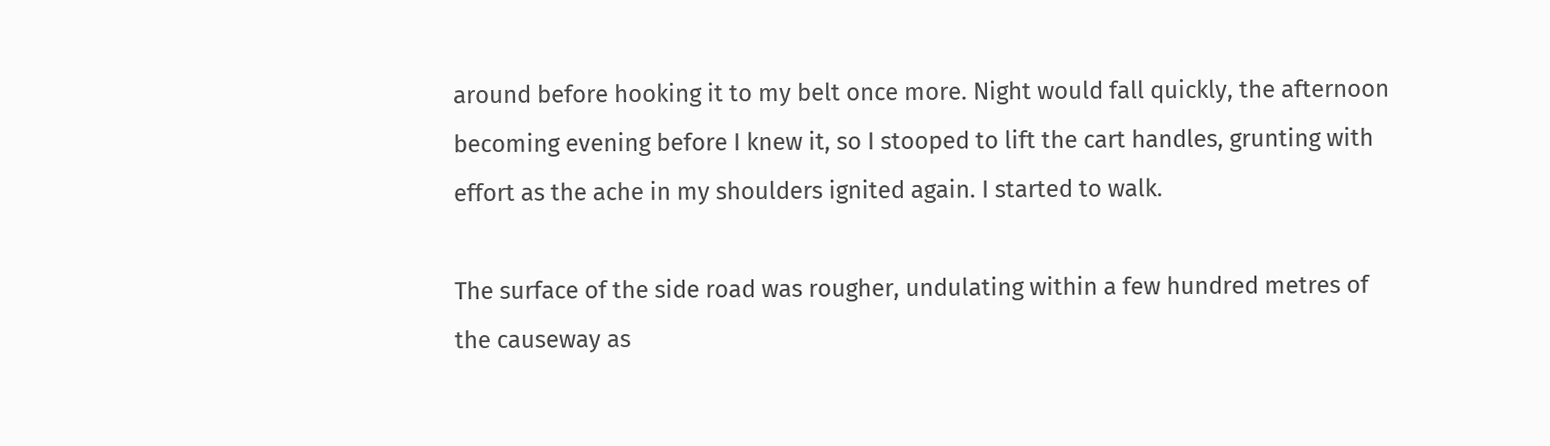around before hooking it to my belt once more. Night would fall quickly, the afternoon becoming evening before I knew it, so I stooped to lift the cart handles, grunting with effort as the ache in my shoulders ignited again. I started to walk.

The surface of the side road was rougher, undulating within a few hundred metres of the causeway as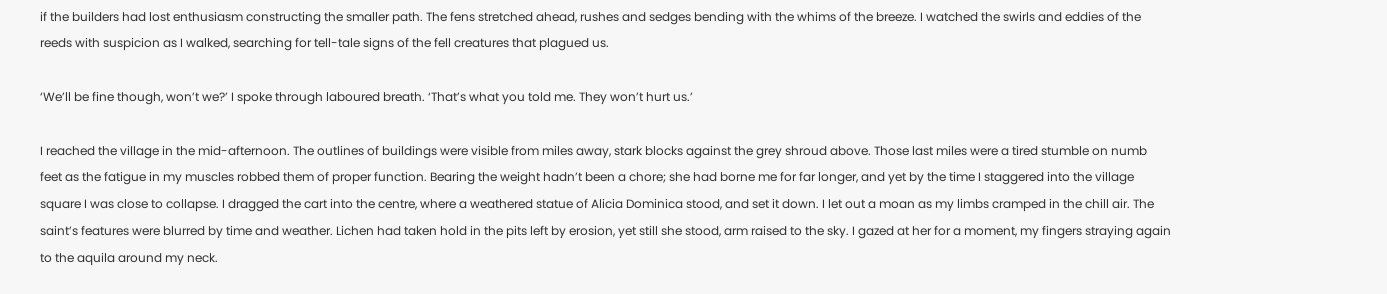if the builders had lost enthusiasm constructing the smaller path. The fens stretched ahead, rushes and sedges bending with the whims of the breeze. I watched the swirls and eddies of the reeds with suspicion as I walked, searching for tell-tale signs of the fell creatures that plagued us.

‘We’ll be fine though, won’t we?’ I spoke through laboured breath. ‘That’s what you told me. They won’t hurt us.’

I reached the village in the mid-afternoon. The outlines of buildings were visible from miles away, stark blocks against the grey shroud above. Those last miles were a tired stumble on numb feet as the fatigue in my muscles robbed them of proper function. Bearing the weight hadn’t been a chore; she had borne me for far longer, and yet by the time I staggered into the village square I was close to collapse. I dragged the cart into the centre, where a weathered statue of Alicia Dominica stood, and set it down. I let out a moan as my limbs cramped in the chill air. The saint’s features were blurred by time and weather. Lichen had taken hold in the pits left by erosion, yet still she stood, arm raised to the sky. I gazed at her for a moment, my fingers straying again to the aquila around my neck.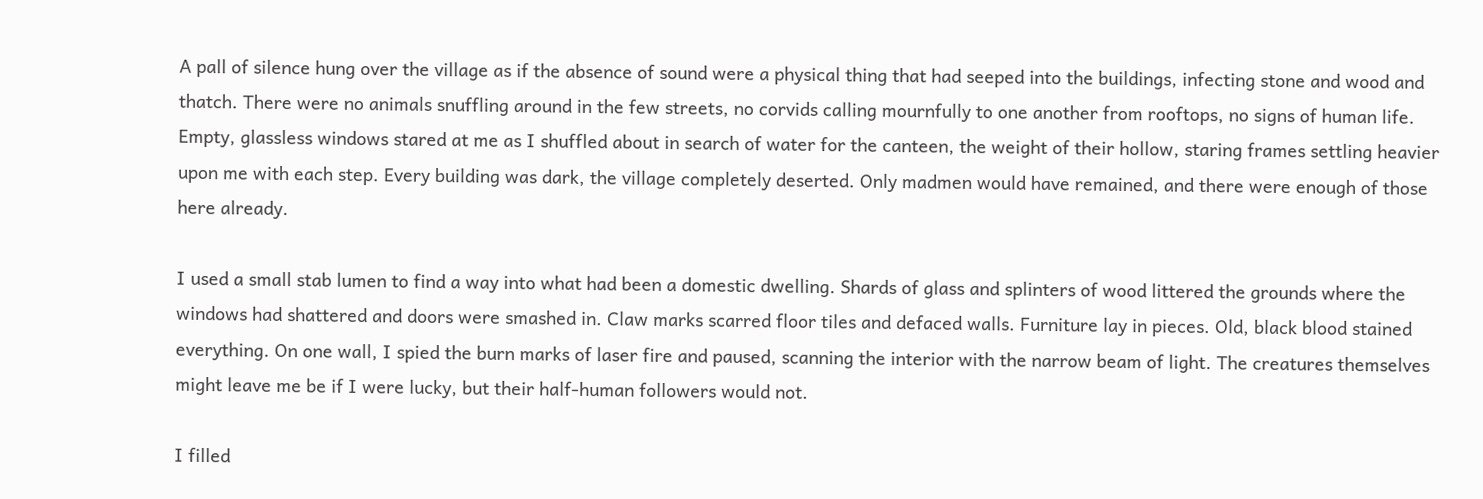A pall of silence hung over the village as if the absence of sound were a physical thing that had seeped into the buildings, infecting stone and wood and thatch. There were no animals snuffling around in the few streets, no corvids calling mournfully to one another from rooftops, no signs of human life. Empty, glassless windows stared at me as I shuffled about in search of water for the canteen, the weight of their hollow, staring frames settling heavier upon me with each step. Every building was dark, the village completely deserted. Only madmen would have remained, and there were enough of those here already.

I used a small stab lumen to find a way into what had been a domestic dwelling. Shards of glass and splinters of wood littered the grounds where the windows had shattered and doors were smashed in. Claw marks scarred floor tiles and defaced walls. Furniture lay in pieces. Old, black blood stained everything. On one wall, I spied the burn marks of laser fire and paused, scanning the interior with the narrow beam of light. The creatures themselves might leave me be if I were lucky, but their half-human followers would not.

I filled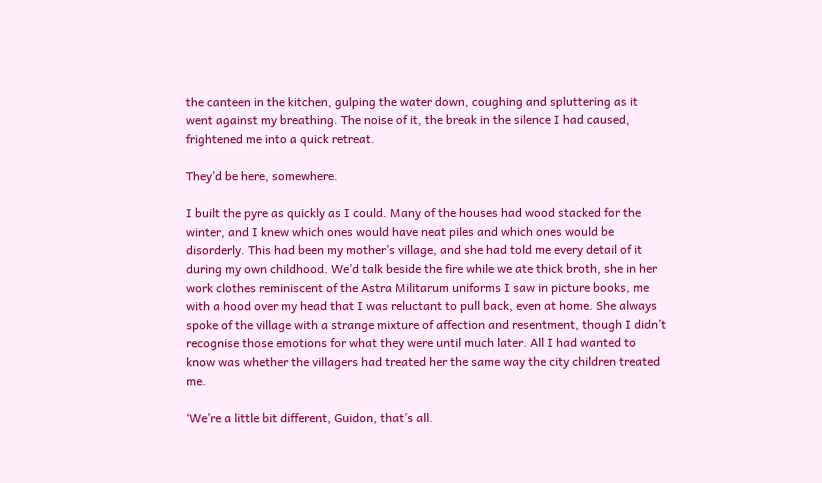the canteen in the kitchen, gulping the water down, coughing and spluttering as it went against my breathing. The noise of it, the break in the silence I had caused, frightened me into a quick retreat.

They’d be here, somewhere.

I built the pyre as quickly as I could. Many of the houses had wood stacked for the winter, and I knew which ones would have neat piles and which ones would be disorderly. This had been my mother’s village, and she had told me every detail of it during my own childhood. We’d talk beside the fire while we ate thick broth, she in her work clothes reminiscent of the Astra Militarum uniforms I saw in picture books, me with a hood over my head that I was reluctant to pull back, even at home. She always spoke of the village with a strange mixture of affection and resentment, though I didn’t recognise those emotions for what they were until much later. All I had wanted to know was whether the villagers had treated her the same way the city children treated me.

‘We’re a little bit different, Guidon, that’s all.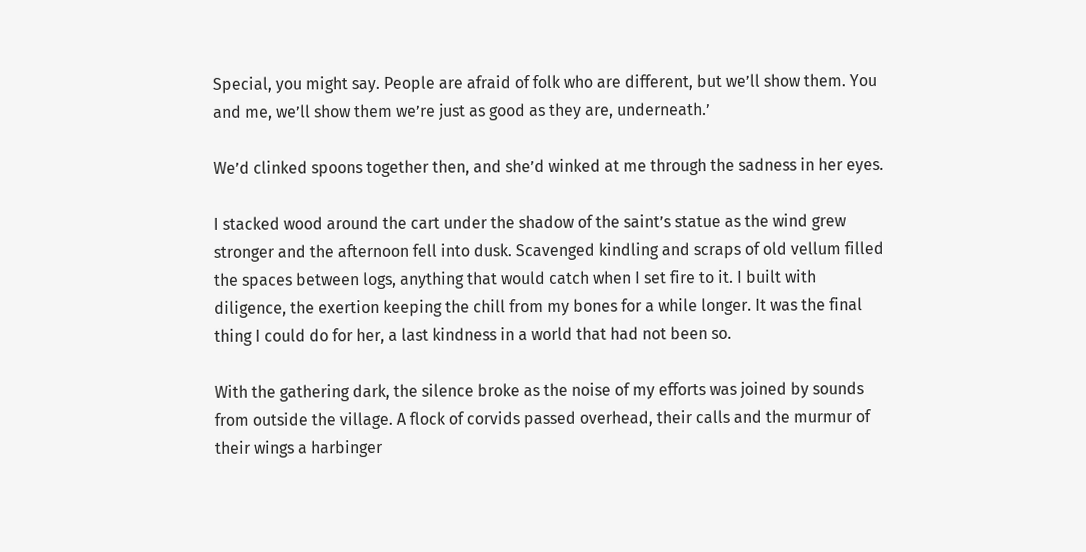Special, you might say. People are afraid of folk who are different, but we’ll show them. You and me, we’ll show them we’re just as good as they are, underneath.’

We’d clinked spoons together then, and she’d winked at me through the sadness in her eyes.

I stacked wood around the cart under the shadow of the saint’s statue as the wind grew stronger and the afternoon fell into dusk. Scavenged kindling and scraps of old vellum filled the spaces between logs, anything that would catch when I set fire to it. I built with diligence, the exertion keeping the chill from my bones for a while longer. It was the final thing I could do for her, a last kindness in a world that had not been so.

With the gathering dark, the silence broke as the noise of my efforts was joined by sounds from outside the village. A flock of corvids passed overhead, their calls and the murmur of their wings a harbinger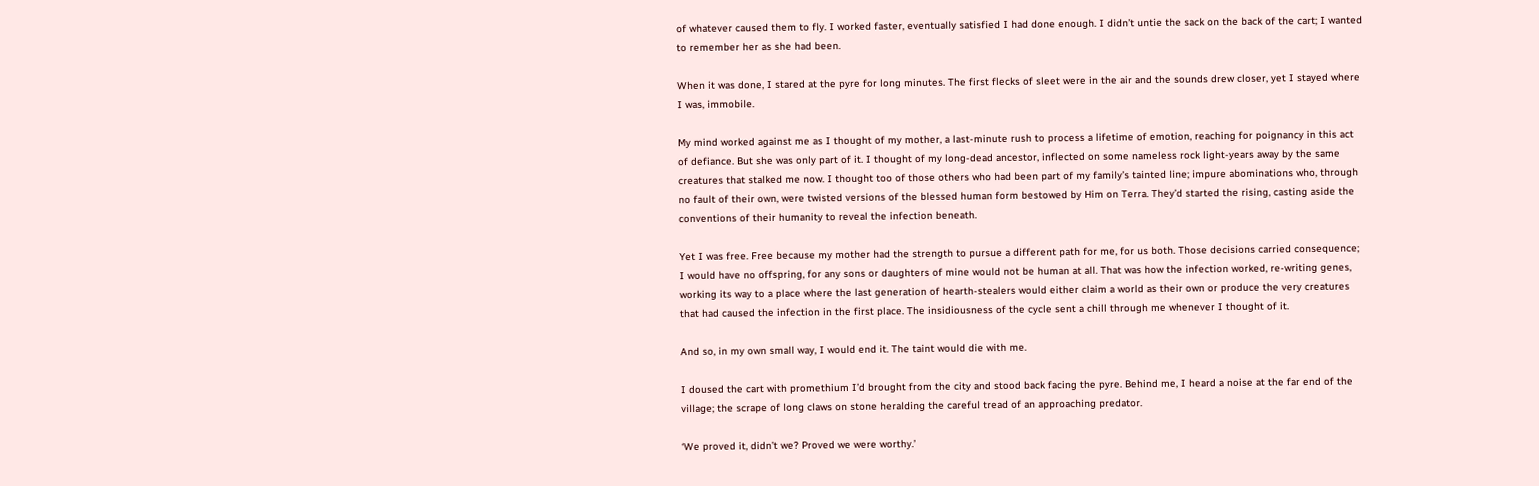of whatever caused them to fly. I worked faster, eventually satisfied I had done enough. I didn’t untie the sack on the back of the cart; I wanted to remember her as she had been.

When it was done, I stared at the pyre for long minutes. The first flecks of sleet were in the air and the sounds drew closer, yet I stayed where I was, immobile.

My mind worked against me as I thought of my mother, a last-minute rush to process a lifetime of emotion, reaching for poignancy in this act of defiance. But she was only part of it. I thought of my long-dead ancestor, inflected on some nameless rock light-years away by the same creatures that stalked me now. I thought too of those others who had been part of my family’s tainted line; impure abominations who, through no fault of their own, were twisted versions of the blessed human form bestowed by Him on Terra. They’d started the rising, casting aside the conventions of their humanity to reveal the infection beneath.

Yet I was free. Free because my mother had the strength to pursue a different path for me, for us both. Those decisions carried consequence; I would have no offspring, for any sons or daughters of mine would not be human at all. That was how the infection worked, re-writing genes, working its way to a place where the last generation of hearth-stealers would either claim a world as their own or produce the very creatures that had caused the infection in the first place. The insidiousness of the cycle sent a chill through me whenever I thought of it.

And so, in my own small way, I would end it. The taint would die with me.

I doused the cart with promethium I’d brought from the city and stood back facing the pyre. Behind me, I heard a noise at the far end of the village; the scrape of long claws on stone heralding the careful tread of an approaching predator.

‘We proved it, didn’t we? Proved we were worthy.’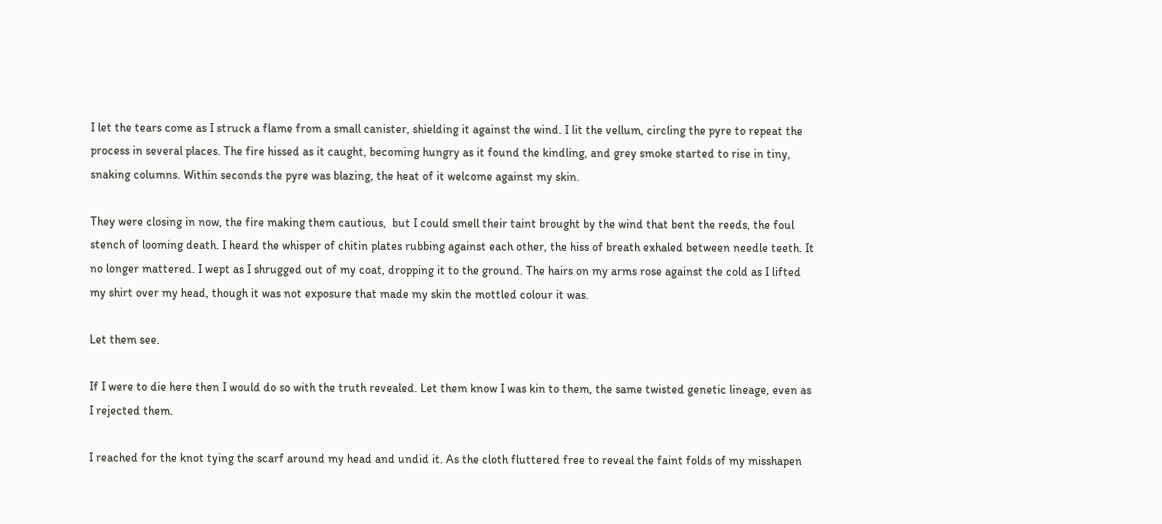I let the tears come as I struck a flame from a small canister, shielding it against the wind. I lit the vellum, circling the pyre to repeat the process in several places. The fire hissed as it caught, becoming hungry as it found the kindling, and grey smoke started to rise in tiny, snaking columns. Within seconds the pyre was blazing, the heat of it welcome against my skin.

They were closing in now, the fire making them cautious,  but I could smell their taint brought by the wind that bent the reeds, the foul stench of looming death. I heard the whisper of chitin plates rubbing against each other, the hiss of breath exhaled between needle teeth. It no longer mattered. I wept as I shrugged out of my coat, dropping it to the ground. The hairs on my arms rose against the cold as I lifted my shirt over my head, though it was not exposure that made my skin the mottled colour it was.

Let them see.

If I were to die here then I would do so with the truth revealed. Let them know I was kin to them, the same twisted genetic lineage, even as I rejected them.

I reached for the knot tying the scarf around my head and undid it. As the cloth fluttered free to reveal the faint folds of my misshapen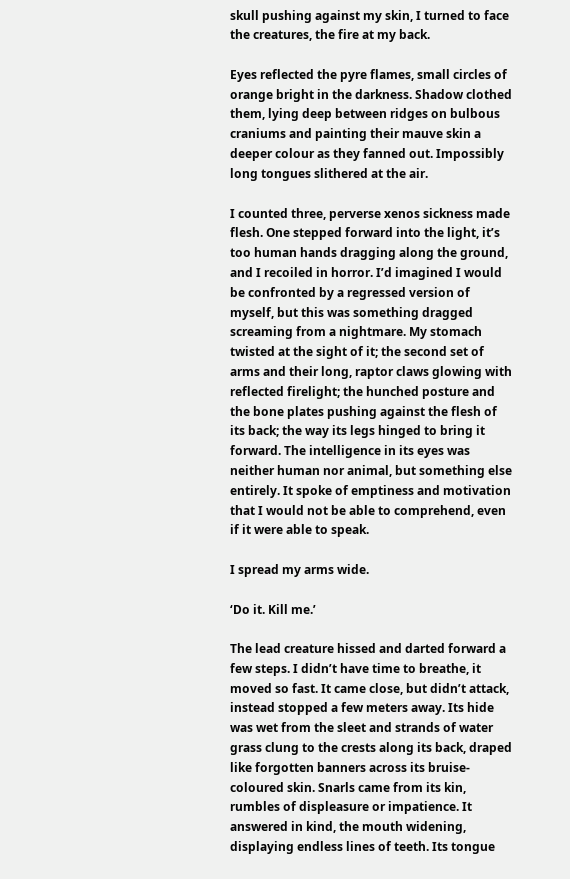skull pushing against my skin, I turned to face the creatures, the fire at my back.

Eyes reflected the pyre flames, small circles of orange bright in the darkness. Shadow clothed them, lying deep between ridges on bulbous craniums and painting their mauve skin a deeper colour as they fanned out. Impossibly long tongues slithered at the air.

I counted three, perverse xenos sickness made flesh. One stepped forward into the light, it’s too human hands dragging along the ground, and I recoiled in horror. I’d imagined I would be confronted by a regressed version of myself, but this was something dragged screaming from a nightmare. My stomach twisted at the sight of it; the second set of arms and their long, raptor claws glowing with reflected firelight; the hunched posture and the bone plates pushing against the flesh of its back; the way its legs hinged to bring it forward. The intelligence in its eyes was neither human nor animal, but something else entirely. It spoke of emptiness and motivation that I would not be able to comprehend, even if it were able to speak.

I spread my arms wide.

‘Do it. Kill me.’

The lead creature hissed and darted forward a few steps. I didn’t have time to breathe, it moved so fast. It came close, but didn’t attack, instead stopped a few meters away. Its hide was wet from the sleet and strands of water grass clung to the crests along its back, draped like forgotten banners across its bruise-coloured skin. Snarls came from its kin, rumbles of displeasure or impatience. It answered in kind, the mouth widening, displaying endless lines of teeth. Its tongue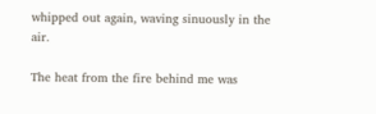whipped out again, waving sinuously in the air.

The heat from the fire behind me was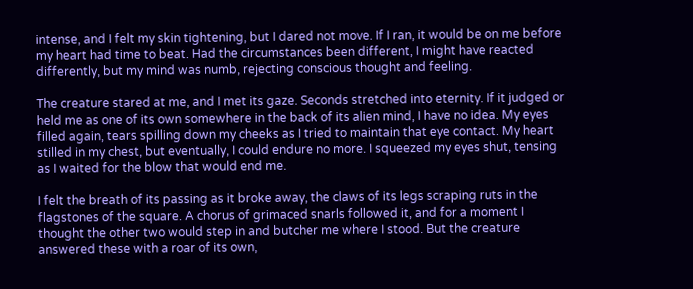intense, and I felt my skin tightening, but I dared not move. If I ran, it would be on me before my heart had time to beat. Had the circumstances been different, I might have reacted differently, but my mind was numb, rejecting conscious thought and feeling.

The creature stared at me, and I met its gaze. Seconds stretched into eternity. If it judged or held me as one of its own somewhere in the back of its alien mind, I have no idea. My eyes filled again, tears spilling down my cheeks as I tried to maintain that eye contact. My heart stilled in my chest, but eventually, I could endure no more. I squeezed my eyes shut, tensing as I waited for the blow that would end me.

I felt the breath of its passing as it broke away, the claws of its legs scraping ruts in the flagstones of the square. A chorus of grimaced snarls followed it, and for a moment I thought the other two would step in and butcher me where I stood. But the creature answered these with a roar of its own,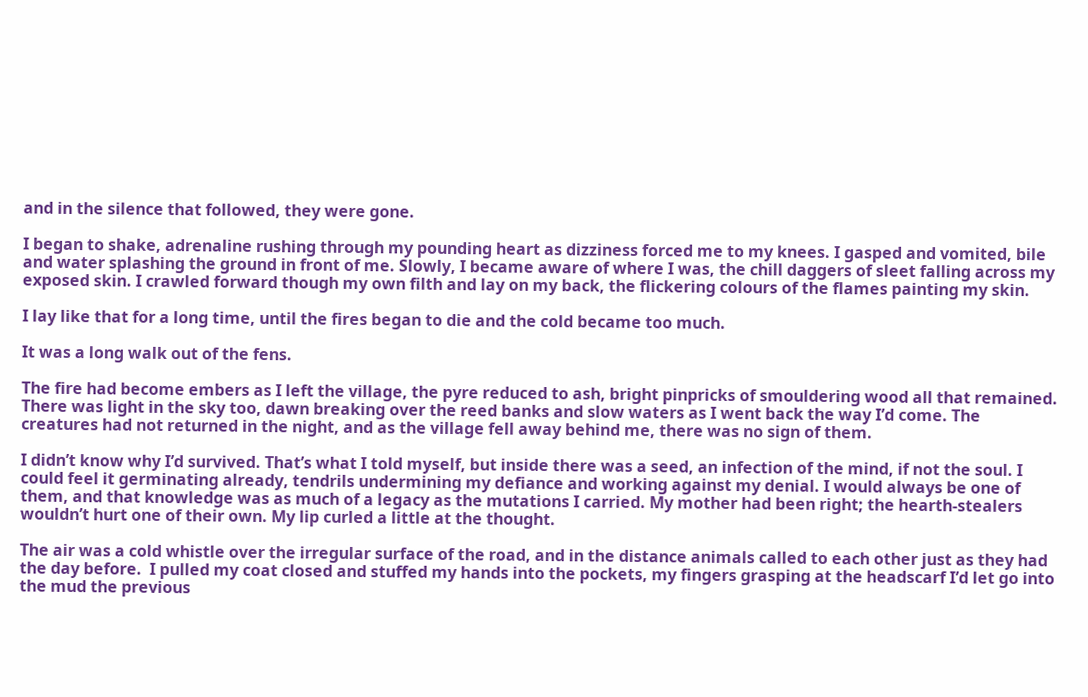and in the silence that followed, they were gone.

I began to shake, adrenaline rushing through my pounding heart as dizziness forced me to my knees. I gasped and vomited, bile and water splashing the ground in front of me. Slowly, I became aware of where I was, the chill daggers of sleet falling across my exposed skin. I crawled forward though my own filth and lay on my back, the flickering colours of the flames painting my skin.

I lay like that for a long time, until the fires began to die and the cold became too much.

It was a long walk out of the fens.

The fire had become embers as I left the village, the pyre reduced to ash, bright pinpricks of smouldering wood all that remained. There was light in the sky too, dawn breaking over the reed banks and slow waters as I went back the way I’d come. The creatures had not returned in the night, and as the village fell away behind me, there was no sign of them.

I didn’t know why I’d survived. That’s what I told myself, but inside there was a seed, an infection of the mind, if not the soul. I could feel it germinating already, tendrils undermining my defiance and working against my denial. I would always be one of them, and that knowledge was as much of a legacy as the mutations I carried. My mother had been right; the hearth-stealers wouldn’t hurt one of their own. My lip curled a little at the thought.

The air was a cold whistle over the irregular surface of the road, and in the distance animals called to each other just as they had the day before.  I pulled my coat closed and stuffed my hands into the pockets, my fingers grasping at the headscarf I’d let go into the mud the previous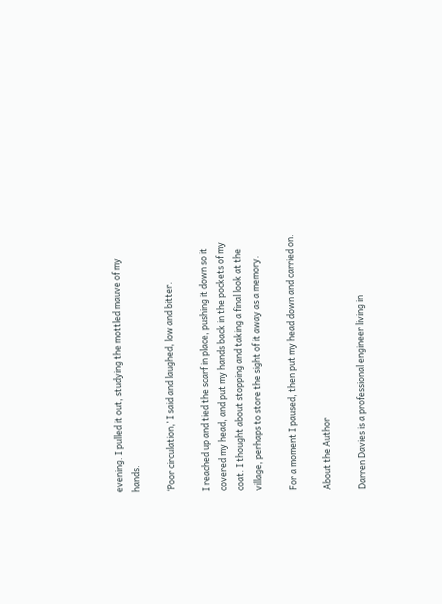evening. I pulled it out, studying the mottled mauve of my hands.

‘Poor circulation,’ I said and laughed, low and bitter.

I reached up and tied the scarf in place, pushing it down so it covered my head, and put my hands back in the pockets of my coat. I thought about stopping and taking a final look at the village, perhaps to store the sight of it away as a memory.

For a moment I paused, then put my head down and carried on.

About the Author

Darren Davies is a professional engineer living in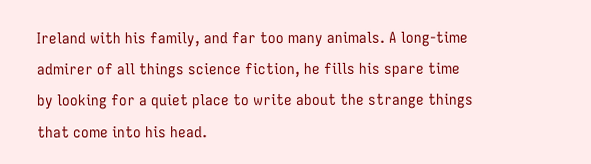Ireland with his family, and far too many animals. A long-time admirer of all things science fiction, he fills his spare time by looking for a quiet place to write about the strange things that come into his head.